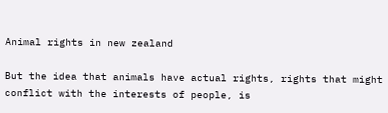Animal rights in new zealand

But the idea that animals have actual rights, rights that might conflict with the interests of people, is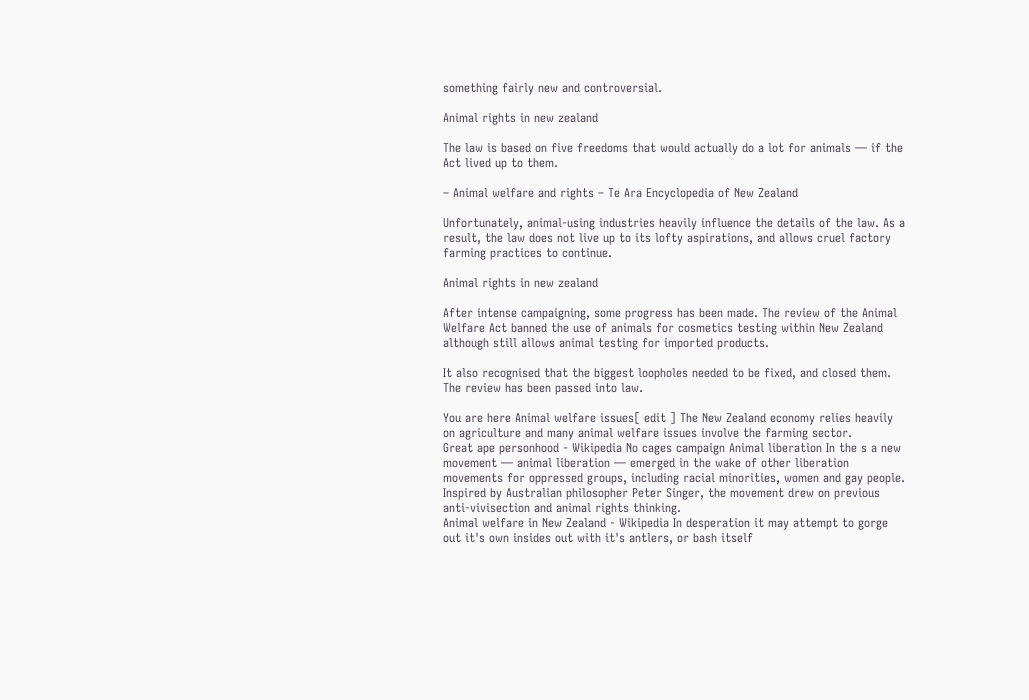something fairly new and controversial.

Animal rights in new zealand

The law is based on five freedoms that would actually do a lot for animals — if the Act lived up to them.

– Animal welfare and rights – Te Ara Encyclopedia of New Zealand

Unfortunately, animal-using industries heavily influence the details of the law. As a result, the law does not live up to its lofty aspirations, and allows cruel factory farming practices to continue.

Animal rights in new zealand

After intense campaigning, some progress has been made. The review of the Animal Welfare Act banned the use of animals for cosmetics testing within New Zealand although still allows animal testing for imported products.

It also recognised that the biggest loopholes needed to be fixed, and closed them. The review has been passed into law.

You are here Animal welfare issues[ edit ] The New Zealand economy relies heavily on agriculture and many animal welfare issues involve the farming sector.
Great ape personhood - Wikipedia No cages campaign Animal liberation In the s a new movement — animal liberation — emerged in the wake of other liberation movements for oppressed groups, including racial minorities, women and gay people. Inspired by Australian philosopher Peter Singer, the movement drew on previous anti-vivisection and animal rights thinking.
Animal welfare in New Zealand - Wikipedia In desperation it may attempt to gorge out it's own insides out with it's antlers, or bash itself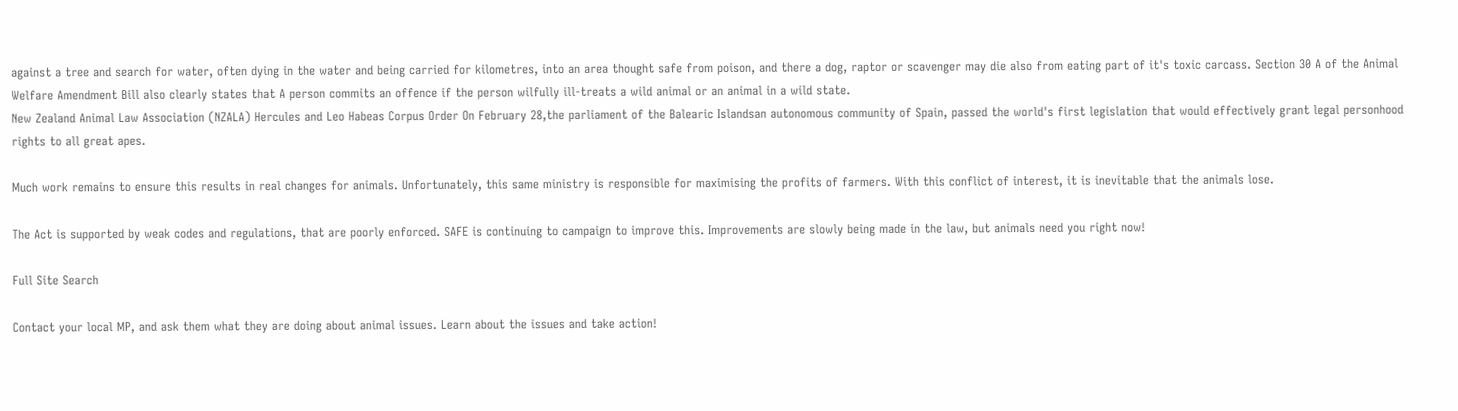against a tree and search for water, often dying in the water and being carried for kilometres, into an area thought safe from poison, and there a dog, raptor or scavenger may die also from eating part of it's toxic carcass. Section 30 A of the Animal Welfare Amendment Bill also clearly states that A person commits an offence if the person wilfully ill-treats a wild animal or an animal in a wild state.
New Zealand Animal Law Association (NZALA) Hercules and Leo Habeas Corpus Order On February 28,the parliament of the Balearic Islandsan autonomous community of Spain, passed the world's first legislation that would effectively grant legal personhood rights to all great apes.

Much work remains to ensure this results in real changes for animals. Unfortunately, this same ministry is responsible for maximising the profits of farmers. With this conflict of interest, it is inevitable that the animals lose.

The Act is supported by weak codes and regulations, that are poorly enforced. SAFE is continuing to campaign to improve this. Improvements are slowly being made in the law, but animals need you right now!

Full Site Search

Contact your local MP, and ask them what they are doing about animal issues. Learn about the issues and take action!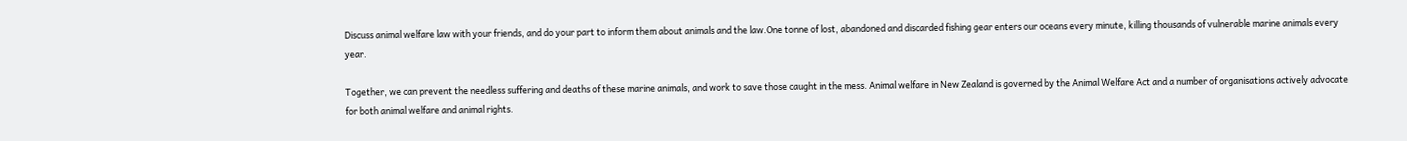Discuss animal welfare law with your friends, and do your part to inform them about animals and the law.One tonne of lost, abandoned and discarded fishing gear enters our oceans every minute, killing thousands of vulnerable marine animals every year.

Together, we can prevent the needless suffering and deaths of these marine animals, and work to save those caught in the mess. Animal welfare in New Zealand is governed by the Animal Welfare Act and a number of organisations actively advocate for both animal welfare and animal rights.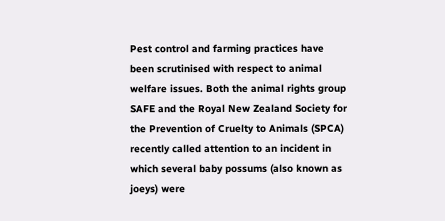Pest control and farming practices have been scrutinised with respect to animal welfare issues. Both the animal rights group SAFE and the Royal New Zealand Society for the Prevention of Cruelty to Animals (SPCA) recently called attention to an incident in which several baby possums (also known as joeys) were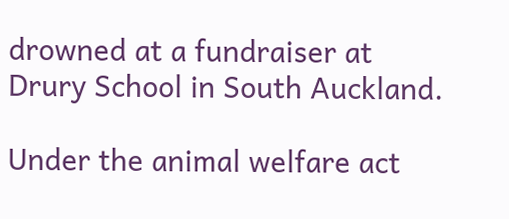drowned at a fundraiser at Drury School in South Auckland.

Under the animal welfare act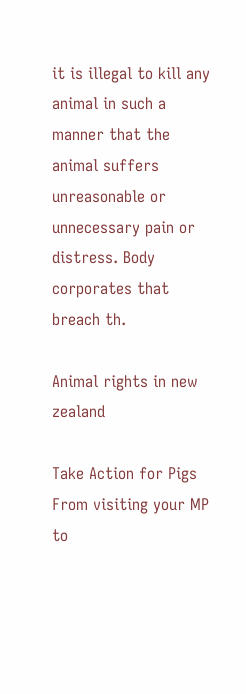it is illegal to kill any animal in such a manner that the animal suffers unreasonable or unnecessary pain or distress. Body corporates that breach th.

Animal rights in new zealand

Take Action for Pigs From visiting your MP to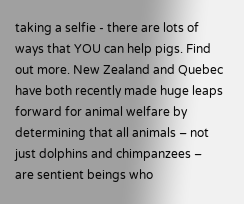taking a selfie - there are lots of ways that YOU can help pigs. Find out more. New Zealand and Quebec have both recently made huge leaps forward for animal welfare by determining that all animals – not just dolphins and chimpanzees – are sentient beings who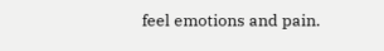feel emotions and pain.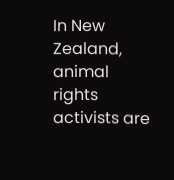In New Zealand, animal rights activists are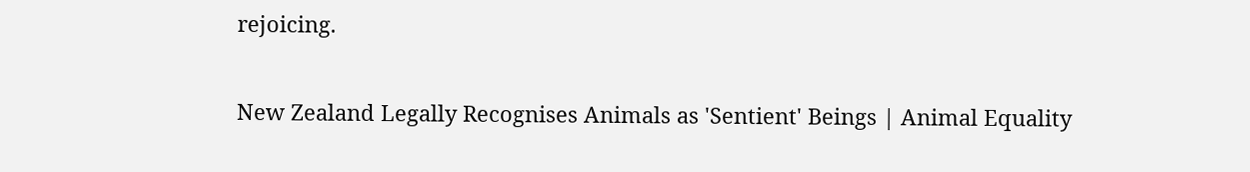rejoicing.

New Zealand Legally Recognises Animals as 'Sentient' Beings | Animal Equality